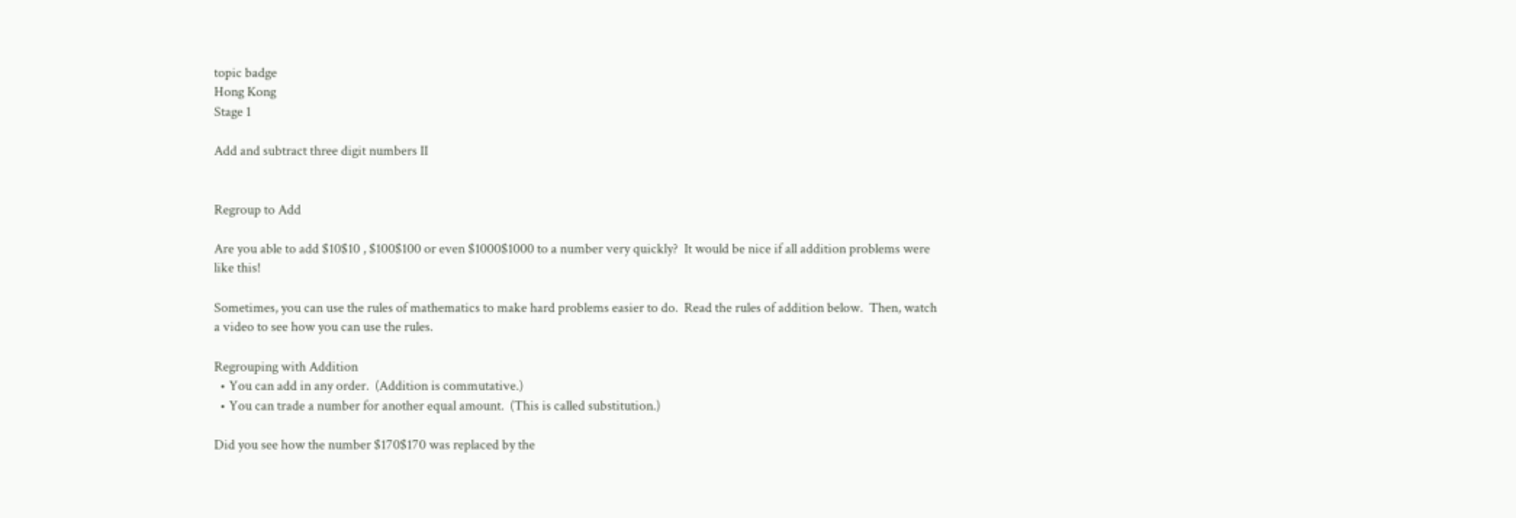topic badge
Hong Kong
Stage 1

Add and subtract three digit numbers II


Regroup to Add

Are you able to add $10$10 , $100$100 or even $1000$1000 to a number very quickly?  It would be nice if all addition problems were like this!

Sometimes, you can use the rules of mathematics to make hard problems easier to do.  Read the rules of addition below.  Then, watch a video to see how you can use the rules.

Regrouping with Addition
  • You can add in any order.  (Addition is commutative.)
  • You can trade a number for another equal amount.  (This is called substitution.)

Did you see how the number $170$170 was replaced by the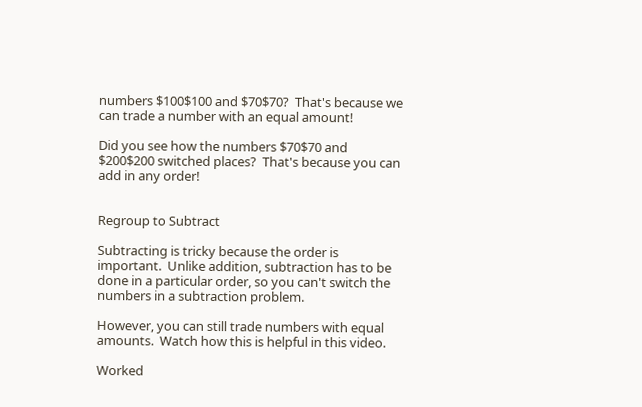numbers $100$100 and $70$70?  That's because we can trade a number with an equal amount!

Did you see how the numbers $70$70 and $200$200 switched places?  That's because you can add in any order!


Regroup to Subtract

Subtracting is tricky because the order is important.  Unlike addition, subtraction has to be done in a particular order, so you can't switch the numbers in a subtraction problem.

However, you can still trade numbers with equal amounts.  Watch how this is helpful in this video.

Worked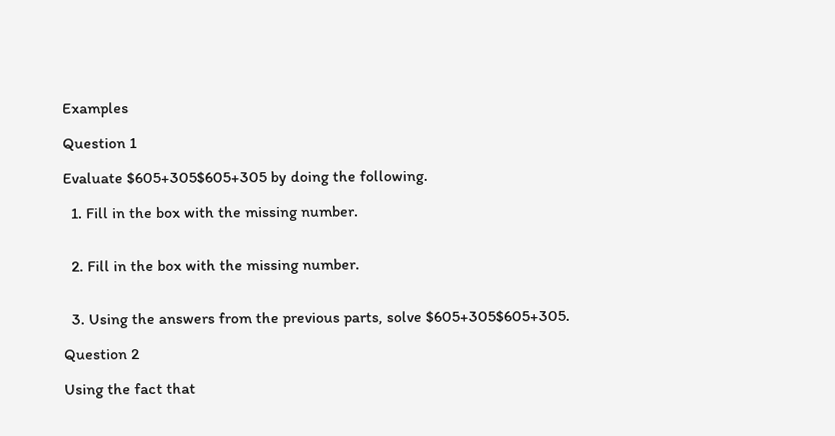Examples

Question 1

Evaluate $605+305$605+305 by doing the following.

  1. Fill in the box with the missing number.


  2. Fill in the box with the missing number.


  3. Using the answers from the previous parts, solve $605+305$605+305.

Question 2

Using the fact that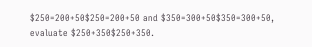$250=200+50$250=200+50 and $350=300+50$350=300+50, evaluate $250+350$250+350.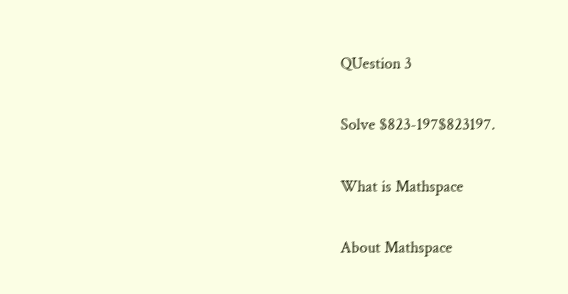QUestion 3

Solve $823-197$823197.

What is Mathspace

About Mathspace